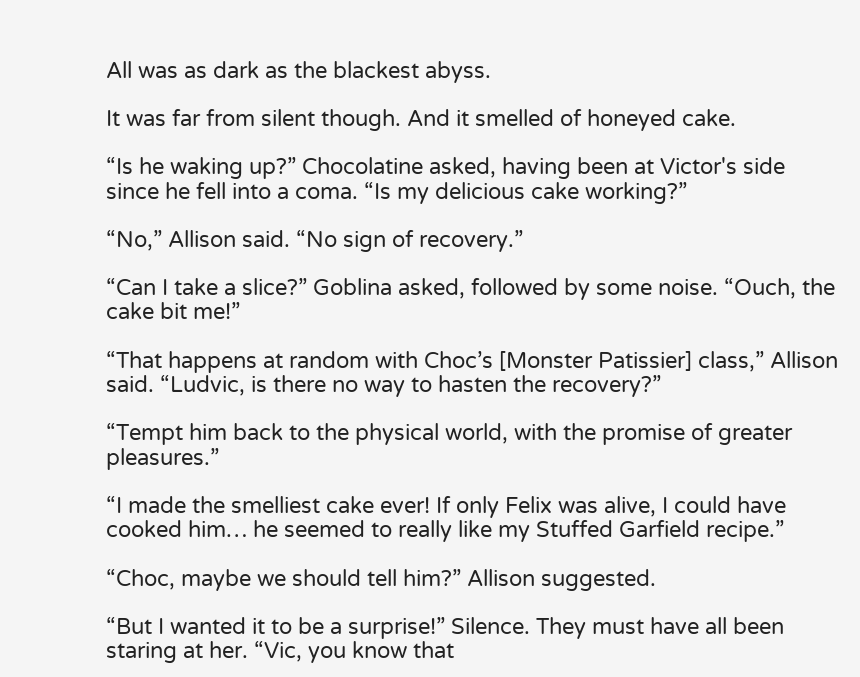All was as dark as the blackest abyss.

It was far from silent though. And it smelled of honeyed cake.

“Is he waking up?” Chocolatine asked, having been at Victor's side since he fell into a coma. “Is my delicious cake working?”

“No,” Allison said. “No sign of recovery.”

“Can I take a slice?” Goblina asked, followed by some noise. “Ouch, the cake bit me!”

“That happens at random with Choc’s [Monster Patissier] class,” Allison said. “Ludvic, is there no way to hasten the recovery?”

“Tempt him back to the physical world, with the promise of greater pleasures.”

“I made the smelliest cake ever! If only Felix was alive, I could have cooked him… he seemed to really like my Stuffed Garfield recipe.”

“Choc, maybe we should tell him?” Allison suggested.

“But I wanted it to be a surprise!” Silence. They must have all been staring at her. “Vic, you know that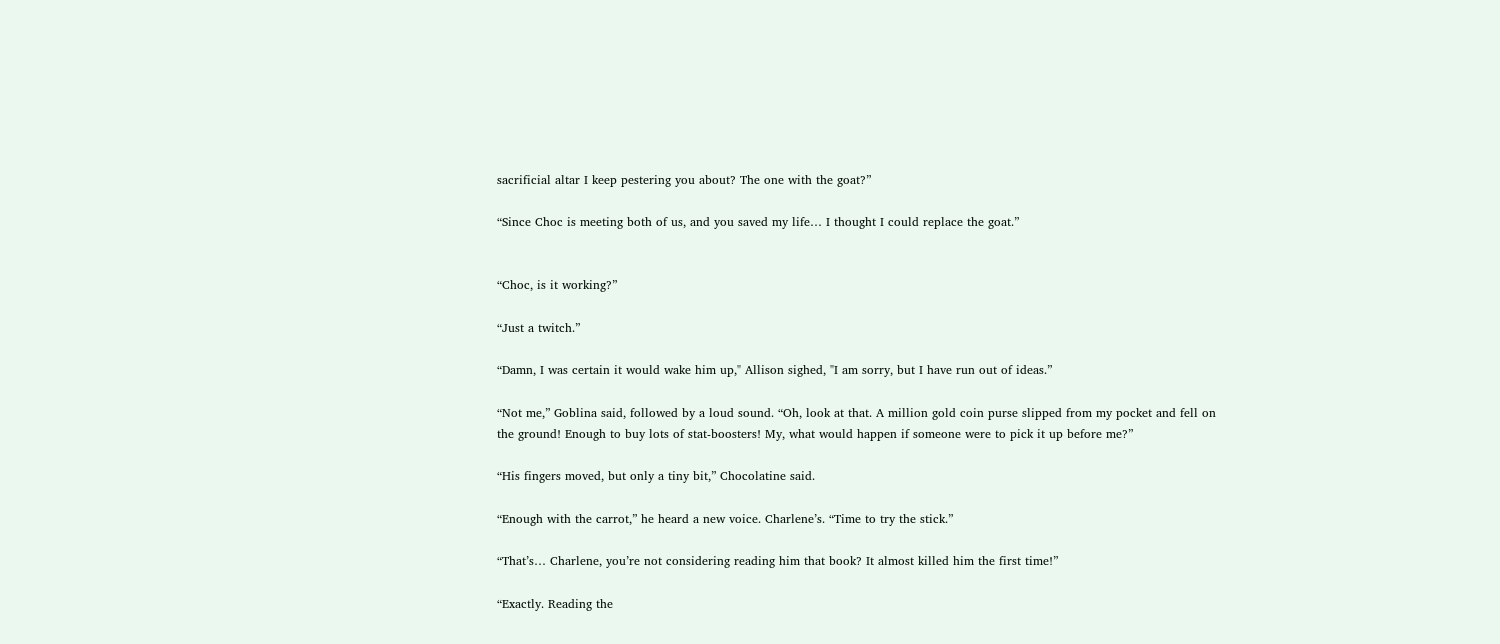sacrificial altar I keep pestering you about? The one with the goat?”

“Since Choc is meeting both of us, and you saved my life… I thought I could replace the goat.”


“Choc, is it working?”

“Just a twitch.”

“Damn, I was certain it would wake him up," Allison sighed, "I am sorry, but I have run out of ideas.”

“Not me,” Goblina said, followed by a loud sound. “Oh, look at that. A million gold coin purse slipped from my pocket and fell on the ground! Enough to buy lots of stat-boosters! My, what would happen if someone were to pick it up before me?”

“His fingers moved, but only a tiny bit,” Chocolatine said.

“Enough with the carrot,” he heard a new voice. Charlene’s. “Time to try the stick.”

“That’s… Charlene, you’re not considering reading him that book? It almost killed him the first time!”

“Exactly. Reading the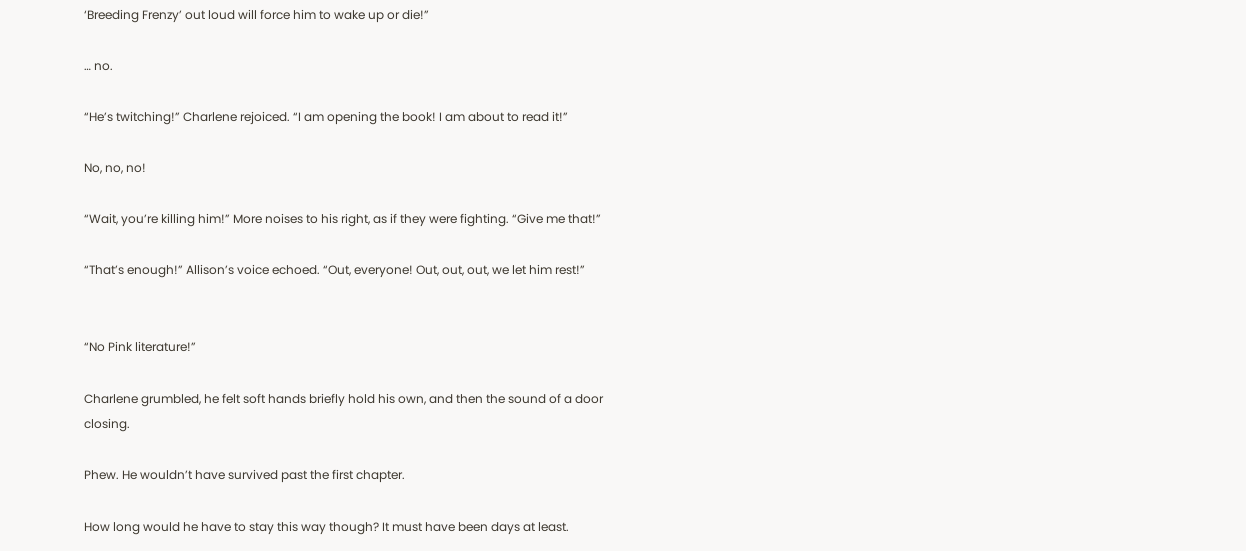‘Breeding Frenzy’ out loud will force him to wake up or die!”

… no.

“He’s twitching!” Charlene rejoiced. “I am opening the book! I am about to read it!”

No, no, no!

“Wait, you’re killing him!” More noises to his right, as if they were fighting. “Give me that!”

“That’s enough!” Allison’s voice echoed. “Out, everyone! Out, out, out, we let him rest!”


“No Pink literature!”

Charlene grumbled, he felt soft hands briefly hold his own, and then the sound of a door closing.

Phew. He wouldn’t have survived past the first chapter.

How long would he have to stay this way though? It must have been days at least.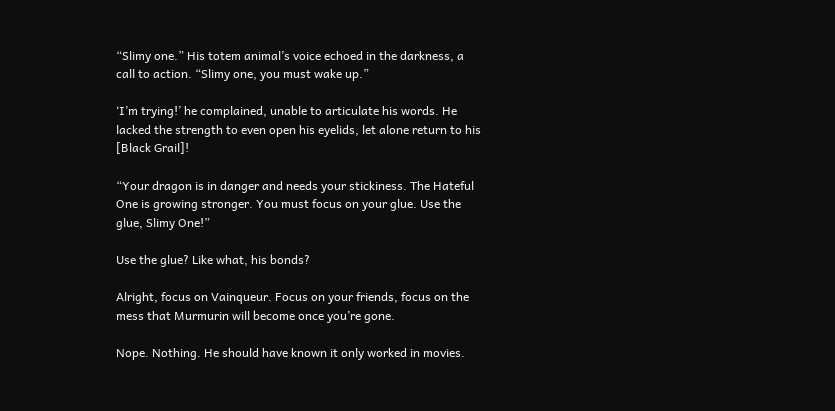“Slimy one.” His totem animal’s voice echoed in the darkness, a call to action. “Slimy one, you must wake up.”

‘I’m trying!’ he complained, unable to articulate his words. He lacked the strength to even open his eyelids, let alone return to his [Black Grail]!

“Your dragon is in danger and needs your stickiness. The Hateful One is growing stronger. You must focus on your glue. Use the glue, Slimy One!”

Use the glue? Like what, his bonds?

Alright, focus on Vainqueur. Focus on your friends, focus on the mess that Murmurin will become once you’re gone.

Nope. Nothing. He should have known it only worked in movies.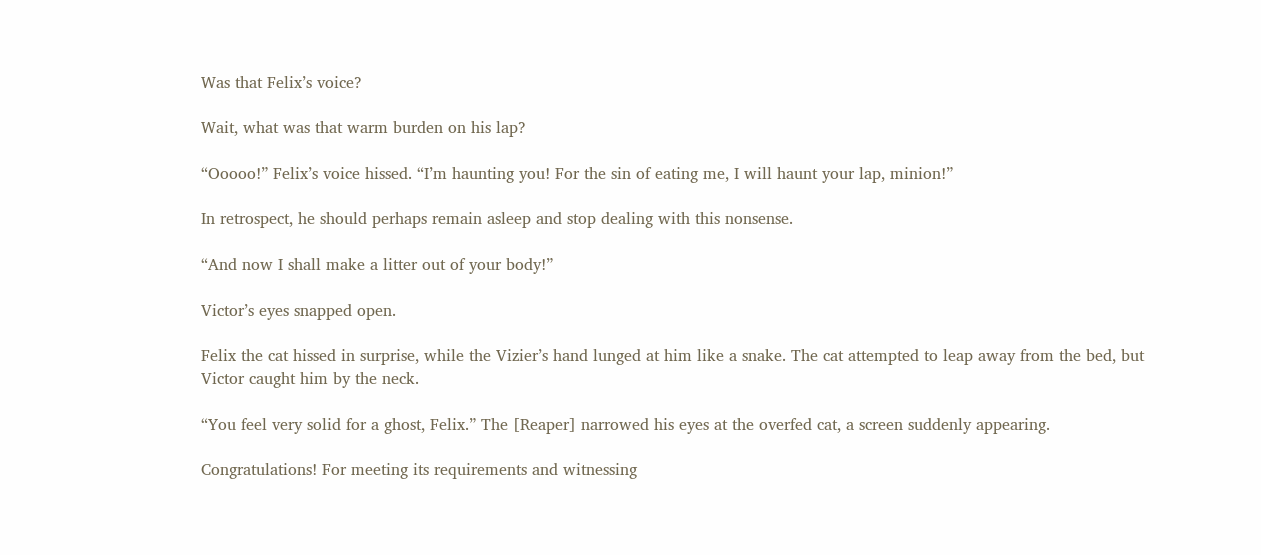Was that Felix’s voice?

Wait, what was that warm burden on his lap?

“Ooooo!” Felix’s voice hissed. “I’m haunting you! For the sin of eating me, I will haunt your lap, minion!”

In retrospect, he should perhaps remain asleep and stop dealing with this nonsense.

“And now I shall make a litter out of your body!”

Victor’s eyes snapped open.

Felix the cat hissed in surprise, while the Vizier’s hand lunged at him like a snake. The cat attempted to leap away from the bed, but Victor caught him by the neck.

“You feel very solid for a ghost, Felix.” The [Reaper] narrowed his eyes at the overfed cat, a screen suddenly appearing.

Congratulations! For meeting its requirements and witnessing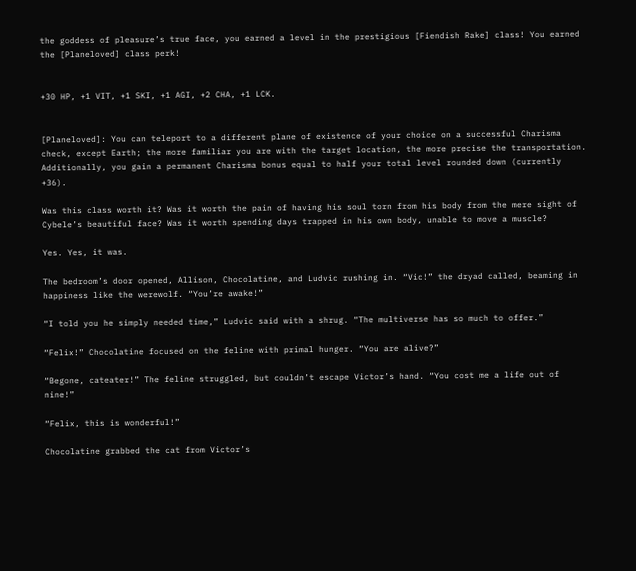the goddess of pleasure’s true face, you earned a level in the prestigious [Fiendish Rake] class! You earned the [Planeloved] class perk!


+30 HP, +1 VIT, +1 SKI, +1 AGI, +2 CHA, +1 LCK.


[Planeloved]: You can teleport to a different plane of existence of your choice on a successful Charisma check, except Earth; the more familiar you are with the target location, the more precise the transportation. Additionally, you gain a permanent Charisma bonus equal to half your total level rounded down (currently +36).

Was this class worth it? Was it worth the pain of having his soul torn from his body from the mere sight of Cybele’s beautiful face? Was it worth spending days trapped in his own body, unable to move a muscle?

Yes. Yes, it was.

The bedroom’s door opened, Allison, Chocolatine, and Ludvic rushing in. “Vic!” the dryad called, beaming in happiness like the werewolf. “You’re awake!”

“I told you he simply needed time,” Ludvic said with a shrug. “The multiverse has so much to offer.”

“Felix!” Chocolatine focused on the feline with primal hunger. “You are alive?”

“Begone, cateater!” The feline struggled, but couldn’t escape Victor’s hand. “You cost me a life out of nine!”

“Felix, this is wonderful!”

Chocolatine grabbed the cat from Victor’s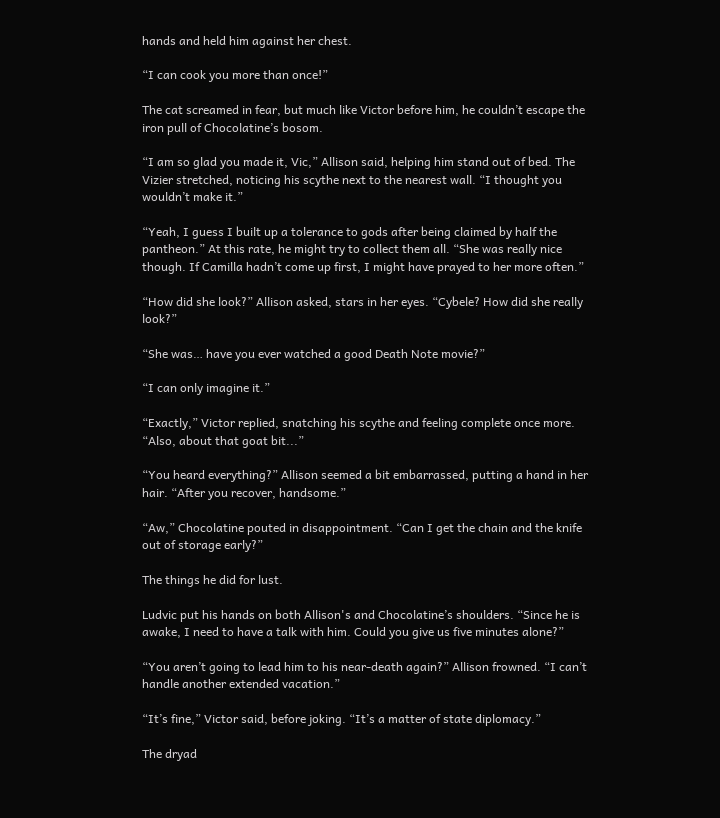hands and held him against her chest.

“I can cook you more than once!”

The cat screamed in fear, but much like Victor before him, he couldn’t escape the iron pull of Chocolatine’s bosom.

“I am so glad you made it, Vic,” Allison said, helping him stand out of bed. The Vizier stretched, noticing his scythe next to the nearest wall. “I thought you wouldn’t make it.”

“Yeah, I guess I built up a tolerance to gods after being claimed by half the pantheon.” At this rate, he might try to collect them all. “She was really nice though. If Camilla hadn’t come up first, I might have prayed to her more often.”

“How did she look?” Allison asked, stars in her eyes. “Cybele? How did she really look?”

“She was… have you ever watched a good Death Note movie?”

“I can only imagine it.”

“Exactly,” Victor replied, snatching his scythe and feeling complete once more. “Also, about that goat bit...”

“You heard everything?” Allison seemed a bit embarrassed, putting a hand in her hair. “After you recover, handsome.”

“Aw,” Chocolatine pouted in disappointment. “Can I get the chain and the knife out of storage early?”

The things he did for lust.

Ludvic put his hands on both Allison's and Chocolatine’s shoulders. “Since he is awake, I need to have a talk with him. Could you give us five minutes alone?”

“You aren’t going to lead him to his near-death again?” Allison frowned. “I can’t handle another extended vacation.”

“It’s fine,” Victor said, before joking. “It’s a matter of state diplomacy.”

The dryad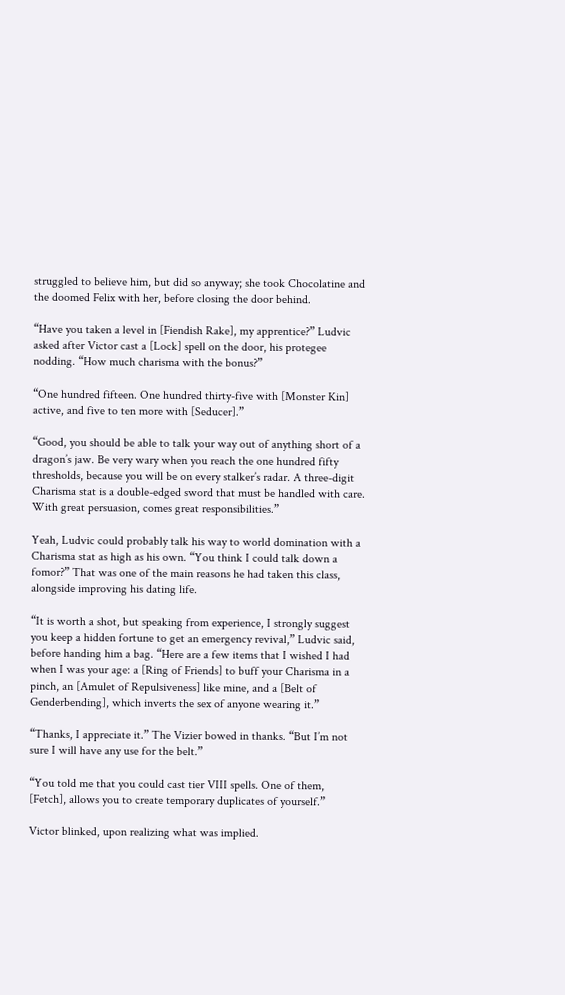struggled to believe him, but did so anyway; she took Chocolatine and the doomed Felix with her, before closing the door behind.

“Have you taken a level in [Fiendish Rake], my apprentice?” Ludvic asked after Victor cast a [Lock] spell on the door, his protegee nodding. “How much charisma with the bonus?”

“One hundred fifteen. One hundred thirty-five with [Monster Kin] active, and five to ten more with [Seducer].”

“Good, you should be able to talk your way out of anything short of a dragon’s jaw. Be very wary when you reach the one hundred fifty thresholds, because you will be on every stalker’s radar. A three-digit Charisma stat is a double-edged sword that must be handled with care. With great persuasion, comes great responsibilities.”

Yeah, Ludvic could probably talk his way to world domination with a Charisma stat as high as his own. “You think I could talk down a fomor?” That was one of the main reasons he had taken this class, alongside improving his dating life.

“It is worth a shot, but speaking from experience, I strongly suggest you keep a hidden fortune to get an emergency revival,” Ludvic said, before handing him a bag. “Here are a few items that I wished I had when I was your age: a [Ring of Friends] to buff your Charisma in a pinch, an [Amulet of Repulsiveness] like mine, and a [Belt of Genderbending], which inverts the sex of anyone wearing it.”

“Thanks, I appreciate it.” The Vizier bowed in thanks. “But I’m not sure I will have any use for the belt.”

“You told me that you could cast tier VIII spells. One of them, [Fetch], allows you to create temporary duplicates of yourself.”

Victor blinked, upon realizing what was implied.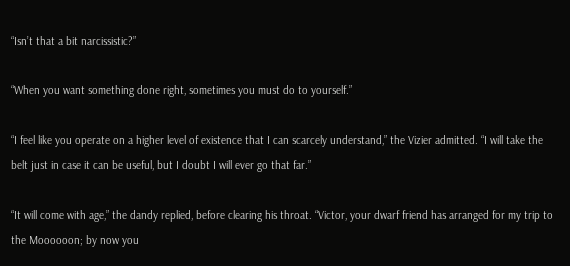“Isn’t that a bit narcissistic?”

“When you want something done right, sometimes you must do to yourself.”

“I feel like you operate on a higher level of existence that I can scarcely understand,” the Vizier admitted. “I will take the belt just in case it can be useful, but I doubt I will ever go that far.”

“It will come with age,” the dandy replied, before clearing his throat. “Victor, your dwarf friend has arranged for my trip to the Moooooon; by now you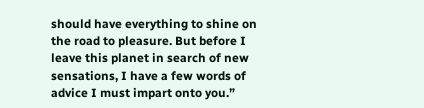should have everything to shine on the road to pleasure. But before I leave this planet in search of new sensations, I have a few words of advice I must impart onto you.”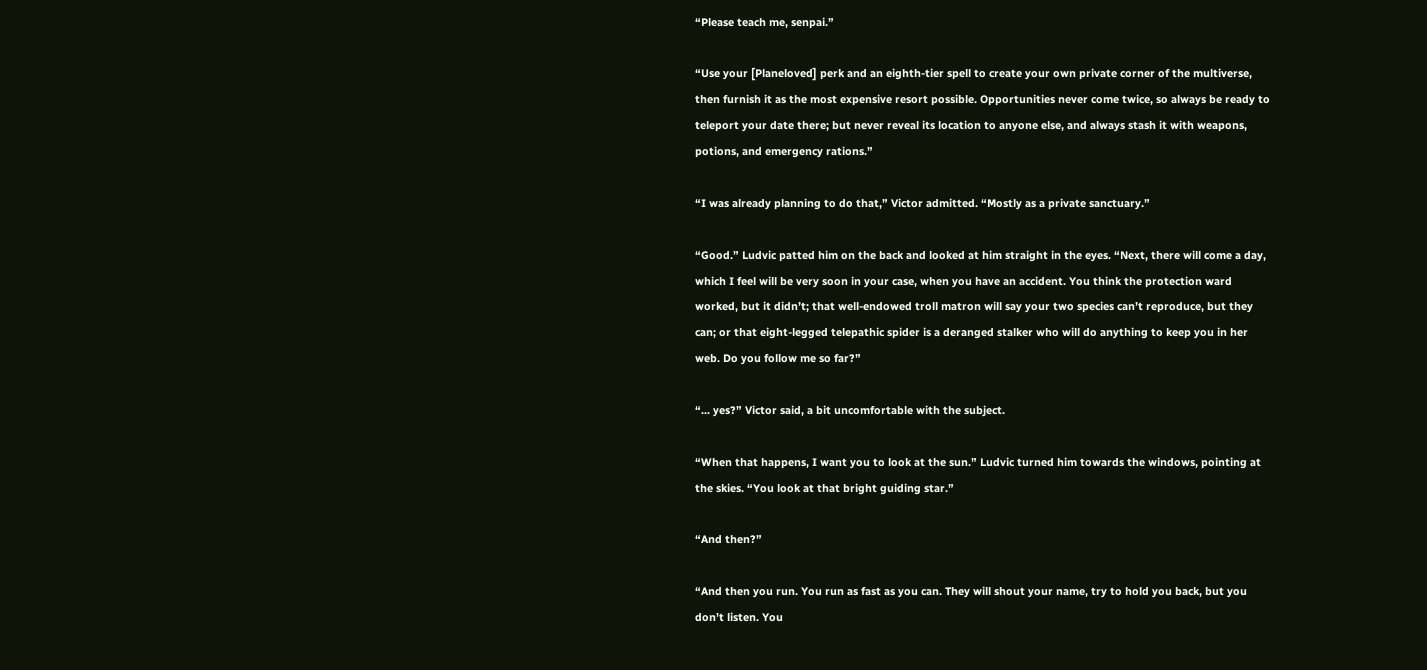“Please teach me, senpai.”

“Use your [Planeloved] perk and an eighth-tier spell to create your own private corner of the multiverse, then furnish it as the most expensive resort possible. Opportunities never come twice, so always be ready to teleport your date there; but never reveal its location to anyone else, and always stash it with weapons, potions, and emergency rations.”

“I was already planning to do that,” Victor admitted. “Mostly as a private sanctuary.”

“Good.” Ludvic patted him on the back and looked at him straight in the eyes. “Next, there will come a day, which I feel will be very soon in your case, when you have an accident. You think the protection ward worked, but it didn’t; that well-endowed troll matron will say your two species can’t reproduce, but they can; or that eight-legged telepathic spider is a deranged stalker who will do anything to keep you in her web. Do you follow me so far?”

“... yes?” Victor said, a bit uncomfortable with the subject.

“When that happens, I want you to look at the sun.” Ludvic turned him towards the windows, pointing at the skies. “You look at that bright guiding star.”

“And then?”

“And then you run. You run as fast as you can. They will shout your name, try to hold you back, but you don’t listen. You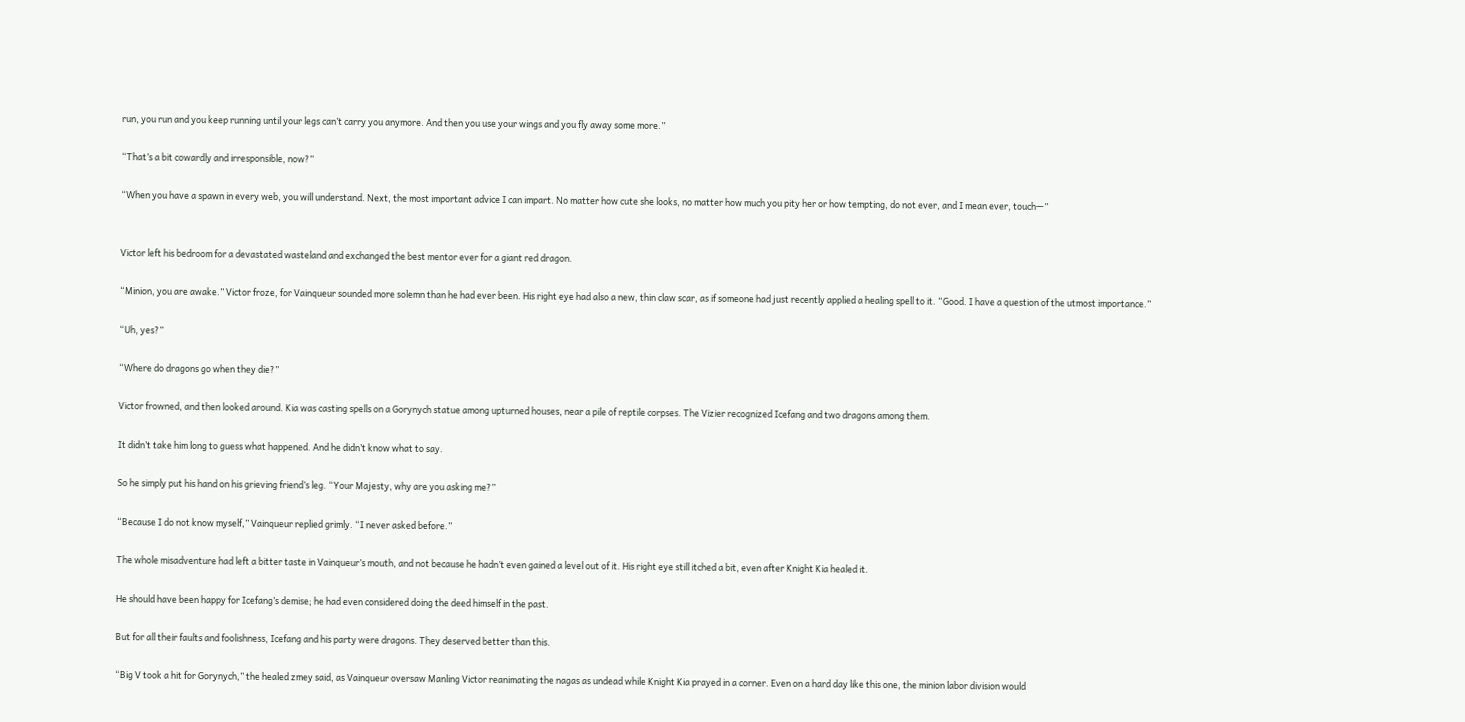run, you run and you keep running until your legs can’t carry you anymore. And then you use your wings and you fly away some more.”

“That’s a bit cowardly and irresponsible, now?”

“When you have a spawn in every web, you will understand. Next, the most important advice I can impart. No matter how cute she looks, no matter how much you pity her or how tempting, do not ever, and I mean ever, touch—”


Victor left his bedroom for a devastated wasteland and exchanged the best mentor ever for a giant red dragon.

“Minion, you are awake.” Victor froze, for Vainqueur sounded more solemn than he had ever been. His right eye had also a new, thin claw scar, as if someone had just recently applied a healing spell to it. “Good. I have a question of the utmost importance.”

“Uh, yes?”

“Where do dragons go when they die?”

Victor frowned, and then looked around. Kia was casting spells on a Gorynych statue among upturned houses, near a pile of reptile corpses. The Vizier recognized Icefang and two dragons among them.

It didn’t take him long to guess what happened. And he didn’t know what to say.

So he simply put his hand on his grieving friend’s leg. “Your Majesty, why are you asking me?”

“Because I do not know myself,” Vainqueur replied grimly. “I never asked before.”

The whole misadventure had left a bitter taste in Vainqueur’s mouth, and not because he hadn’t even gained a level out of it. His right eye still itched a bit, even after Knight Kia healed it.

He should have been happy for Icefang’s demise; he had even considered doing the deed himself in the past.

But for all their faults and foolishness, Icefang and his party were dragons. They deserved better than this.

“Big V took a hit for Gorynych,” the healed zmey said, as Vainqueur oversaw Manling Victor reanimating the nagas as undead while Knight Kia prayed in a corner. Even on a hard day like this one, the minion labor division would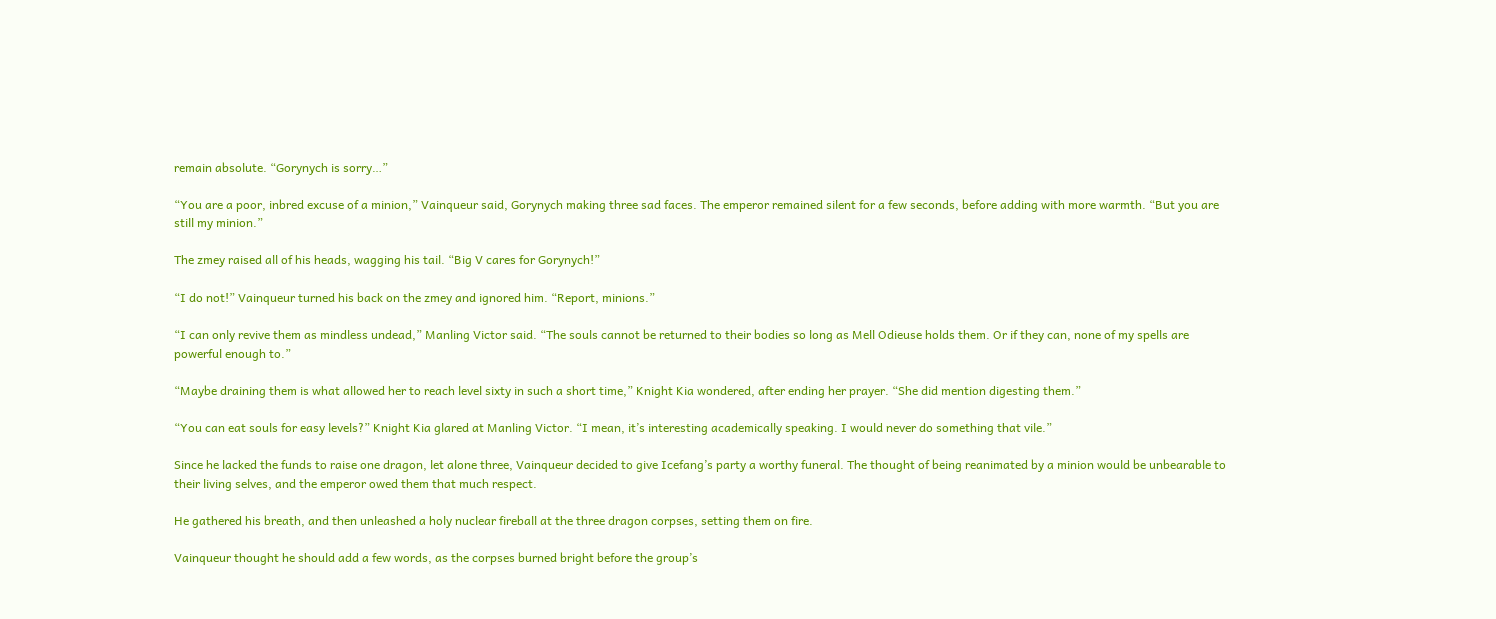remain absolute. “Gorynych is sorry…”

“You are a poor, inbred excuse of a minion,” Vainqueur said, Gorynych making three sad faces. The emperor remained silent for a few seconds, before adding with more warmth. “But you are still my minion.”

The zmey raised all of his heads, wagging his tail. “Big V cares for Gorynych!”

“I do not!” Vainqueur turned his back on the zmey and ignored him. “Report, minions.”

“I can only revive them as mindless undead,” Manling Victor said. “The souls cannot be returned to their bodies so long as Mell Odieuse holds them. Or if they can, none of my spells are powerful enough to.”

“Maybe draining them is what allowed her to reach level sixty in such a short time,” Knight Kia wondered, after ending her prayer. “She did mention digesting them.”

“You can eat souls for easy levels?” Knight Kia glared at Manling Victor. “I mean, it’s interesting academically speaking. I would never do something that vile.”

Since he lacked the funds to raise one dragon, let alone three, Vainqueur decided to give Icefang’s party a worthy funeral. The thought of being reanimated by a minion would be unbearable to their living selves, and the emperor owed them that much respect.

He gathered his breath, and then unleashed a holy nuclear fireball at the three dragon corpses, setting them on fire.

Vainqueur thought he should add a few words, as the corpses burned bright before the group’s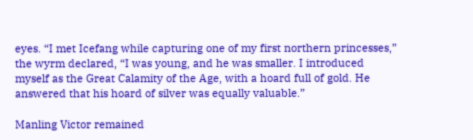eyes. “I met Icefang while capturing one of my first northern princesses,” the wyrm declared, “I was young, and he was smaller. I introduced myself as the Great Calamity of the Age, with a hoard full of gold. He answered that his hoard of silver was equally valuable.”

Manling Victor remained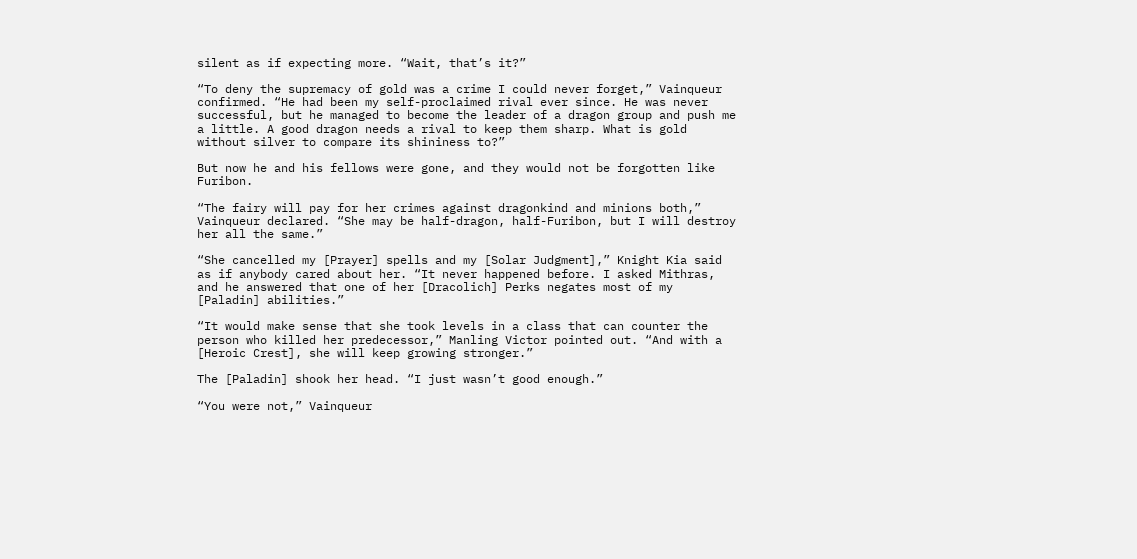silent as if expecting more. “Wait, that’s it?”

“To deny the supremacy of gold was a crime I could never forget,” Vainqueur confirmed. “He had been my self-proclaimed rival ever since. He was never successful, but he managed to become the leader of a dragon group and push me a little. A good dragon needs a rival to keep them sharp. What is gold without silver to compare its shininess to?”

But now he and his fellows were gone, and they would not be forgotten like Furibon.

“The fairy will pay for her crimes against dragonkind and minions both,” Vainqueur declared. “She may be half-dragon, half-Furibon, but I will destroy her all the same.”

“She cancelled my [Prayer] spells and my [Solar Judgment],” Knight Kia said as if anybody cared about her. “It never happened before. I asked Mithras, and he answered that one of her [Dracolich] Perks negates most of my [Paladin] abilities.”

“It would make sense that she took levels in a class that can counter the person who killed her predecessor,” Manling Victor pointed out. “And with a [Heroic Crest], she will keep growing stronger.”

The [Paladin] shook her head. “I just wasn’t good enough.”

“You were not,” Vainqueur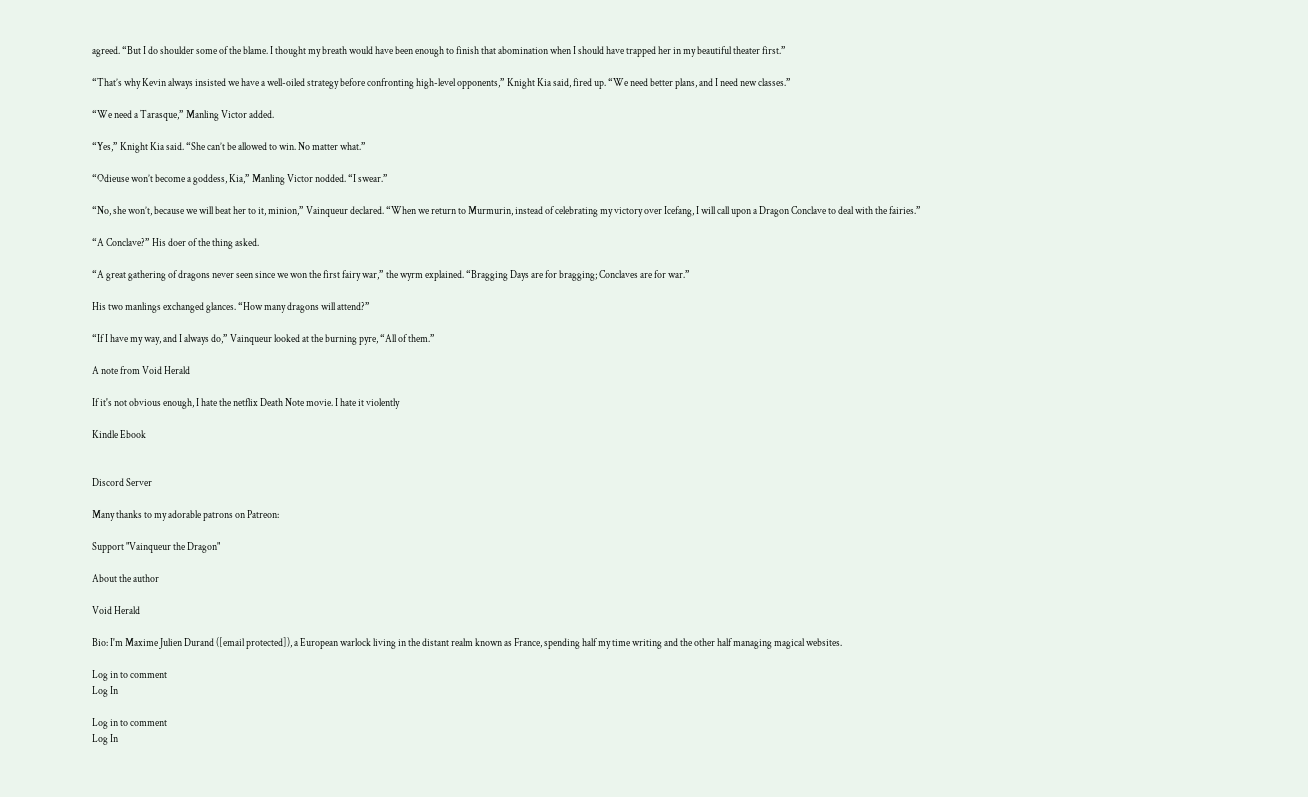agreed. “But I do shoulder some of the blame. I thought my breath would have been enough to finish that abomination when I should have trapped her in my beautiful theater first.”

“That’s why Kevin always insisted we have a well-oiled strategy before confronting high-level opponents,” Knight Kia said, fired up. “We need better plans, and I need new classes.”

“We need a Tarasque,” Manling Victor added.

“Yes,” Knight Kia said. “She can’t be allowed to win. No matter what.”

“Odieuse won’t become a goddess, Kia,” Manling Victor nodded. “I swear.”

“No, she won’t, because we will beat her to it, minion,” Vainqueur declared. “When we return to Murmurin, instead of celebrating my victory over Icefang, I will call upon a Dragon Conclave to deal with the fairies.”

“A Conclave?” His doer of the thing asked.

“A great gathering of dragons never seen since we won the first fairy war,” the wyrm explained. “Bragging Days are for bragging; Conclaves are for war.”

His two manlings exchanged glances. “How many dragons will attend?”

“If I have my way, and I always do,” Vainqueur looked at the burning pyre, “All of them.”

A note from Void Herald

If it's not obvious enough, I hate the netflix Death Note movie. I hate it violently

Kindle Ebook


Discord Server

Many thanks to my adorable patrons on Patreon:

Support "Vainqueur the Dragon"

About the author

Void Herald

Bio: I'm Maxime Julien Durand ([email protected]), a European warlock living in the distant realm known as France, spending half my time writing and the other half managing magical websites.

Log in to comment
Log In

Log in to comment
Log In